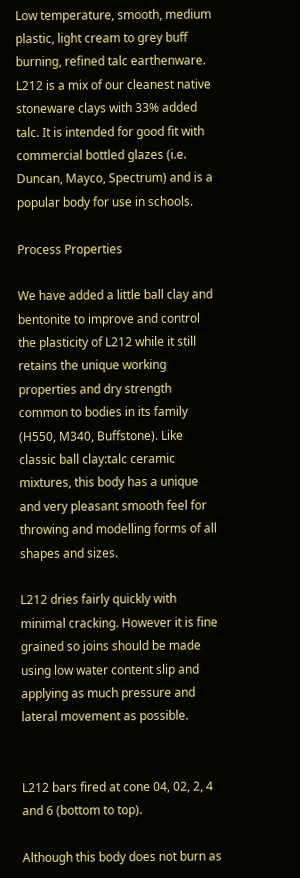Low temperature, smooth, medium plastic, light cream to grey buff burning, refined talc earthenware. L212 is a mix of our cleanest native stoneware clays with 33% added talc. It is intended for good fit with commercial bottled glazes (i.e. Duncan, Mayco, Spectrum) and is a popular body for use in schools.

Process Properties

We have added a little ball clay and bentonite to improve and control the plasticity of L212 while it still retains the unique working properties and dry strength common to bodies in its family (H550, M340, Buffstone). Like classic ball clay:talc ceramic mixtures, this body has a unique and very pleasant smooth feel for throwing and modelling forms of all shapes and sizes.

L212 dries fairly quickly with minimal cracking. However it is fine grained so joins should be made using low water content slip and applying as much pressure and lateral movement as possible.


L212 bars fired at cone 04, 02, 2, 4 and 6 (bottom to top).

Although this body does not burn as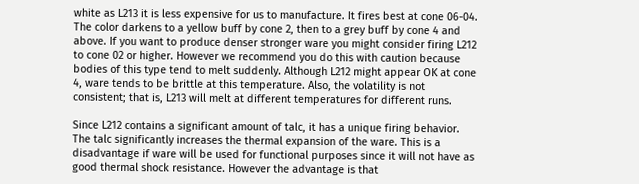white as L213 it is less expensive for us to manufacture. It fires best at cone 06-04. The color darkens to a yellow buff by cone 2, then to a grey buff by cone 4 and above. If you want to produce denser stronger ware you might consider firing L212 to cone 02 or higher. However we recommend you do this with caution because bodies of this type tend to melt suddenly. Although L212 might appear OK at cone 4, ware tends to be brittle at this temperature. Also, the volatility is not consistent; that is, L213 will melt at different temperatures for different runs.

Since L212 contains a significant amount of talc, it has a unique firing behavior. The talc significantly increases the thermal expansion of the ware. This is a disadvantage if ware will be used for functional purposes since it will not have as good thermal shock resistance. However the advantage is that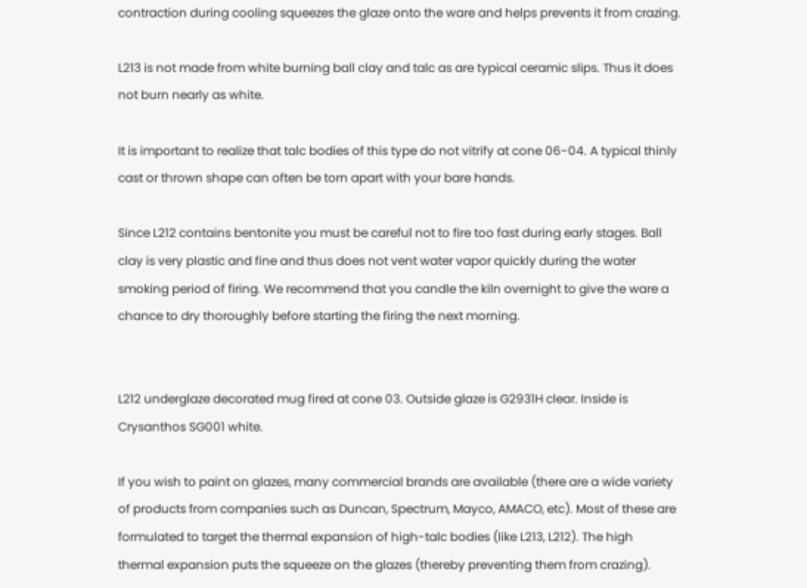contraction during cooling squeezes the glaze onto the ware and helps prevents it from crazing.

L213 is not made from white burning ball clay and talc as are typical ceramic slips. Thus it does not burn nearly as white.

It is important to realize that talc bodies of this type do not vitrify at cone 06-04. A typical thinly cast or thrown shape can often be torn apart with your bare hands.

Since L212 contains bentonite you must be careful not to fire too fast during early stages. Ball clay is very plastic and fine and thus does not vent water vapor quickly during the water smoking period of firing. We recommend that you candle the kiln overnight to give the ware a chance to dry thoroughly before starting the firing the next morning.


L212 underglaze decorated mug fired at cone 03. Outside glaze is G2931H clear. Inside is Crysanthos SG001 white.

If you wish to paint on glazes, many commercial brands are available (there are a wide variety of products from companies such as Duncan, Spectrum, Mayco, AMACO, etc). Most of these are formulated to target the thermal expansion of high-talc bodies (like L213, L212). The high thermal expansion puts the squeeze on the glazes (thereby preventing them from crazing).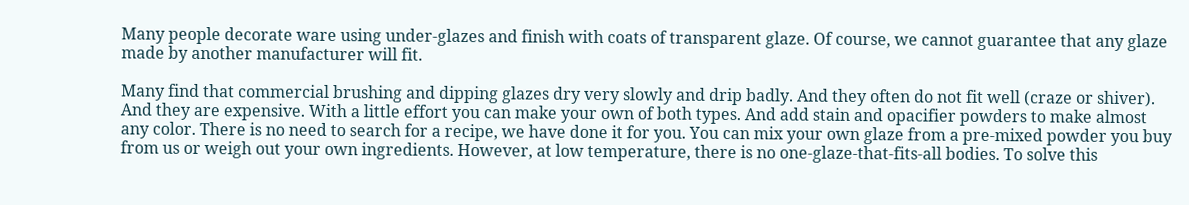Many people decorate ware using under-glazes and finish with coats of transparent glaze. Of course, we cannot guarantee that any glaze made by another manufacturer will fit.

Many find that commercial brushing and dipping glazes dry very slowly and drip badly. And they often do not fit well (craze or shiver). And they are expensive. With a little effort you can make your own of both types. And add stain and opacifier powders to make almost any color. There is no need to search for a recipe, we have done it for you. You can mix your own glaze from a pre-mixed powder you buy from us or weigh out your own ingredients. However, at low temperature, there is no one-glaze-that-fits-all bodies. To solve this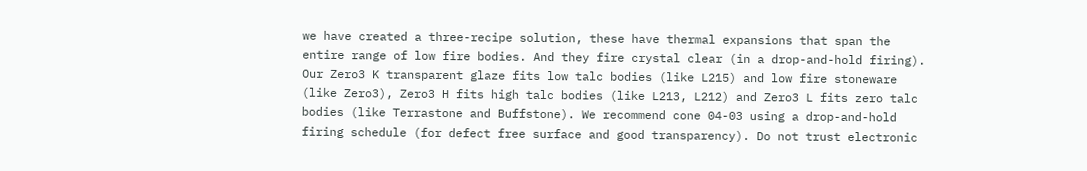we have created a three-recipe solution, these have thermal expansions that span the entire range of low fire bodies. And they fire crystal clear (in a drop-and-hold firing). Our Zero3 K transparent glaze fits low talc bodies (like L215) and low fire stoneware (like Zero3), Zero3 H fits high talc bodies (like L213, L212) and Zero3 L fits zero talc bodies (like Terrastone and Buffstone). We recommend cone 04-03 using a drop-and-hold firing schedule (for defect free surface and good transparency). Do not trust electronic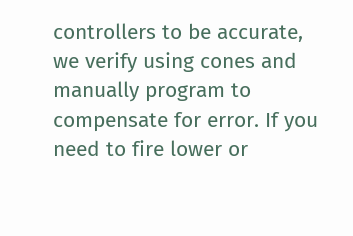controllers to be accurate, we verify using cones and manually program to compensate for error. If you need to fire lower or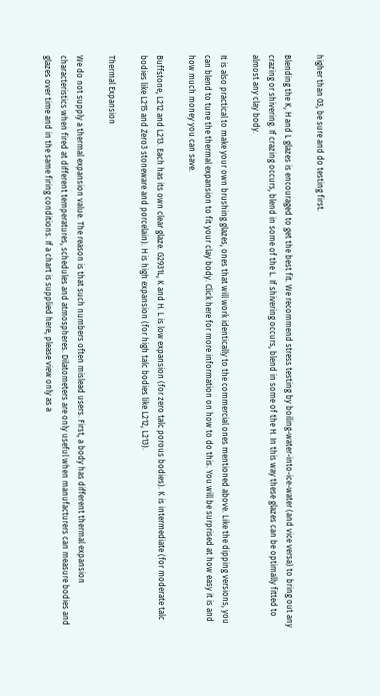higher than 03, be sure and do testing first.

Blending the K, H and L glazes is encouraged to get the best fit. We recommend stress testing by boiling-water-into-ice-water (and vice versa) to bring out any crazing or shivering. If crazing occurs, blend in some of the L. If shivering occurs, blend in some of the H. In this way these glazes can be optimally fitted to almost any clay body.

It is also practical to make your own brushing glazes, ones that will work identically to the commercial ones mentioned above. Like the dipping versions, you can blend to tune the thermal expansion to fit your clay body. Click here for more information on how to do this. You will be surprised at how easy it is and how much money you can save.

Buffstone, L212 and L213. Each has its own clear glaze. G2931L, K and H. L is low expansion (for zero talc porous bodies). K is intermediate (for moderate talc bodies like L215 and Zero3 stoneware and porcelain). H is high expansion (for high talc bodies like L212, L213).

Thermal Expansion

We do not supply a thermal expansion value. The reason is that such numbers often mislead users. First, a body has different thermal expansion characteristics when fired at different temperatures, schedules and atmospheres. Dilatometers are only useful when manufacturers can measure bodies and glazes over time and in the same firing conditions. If a chart is supplied here, please view only as a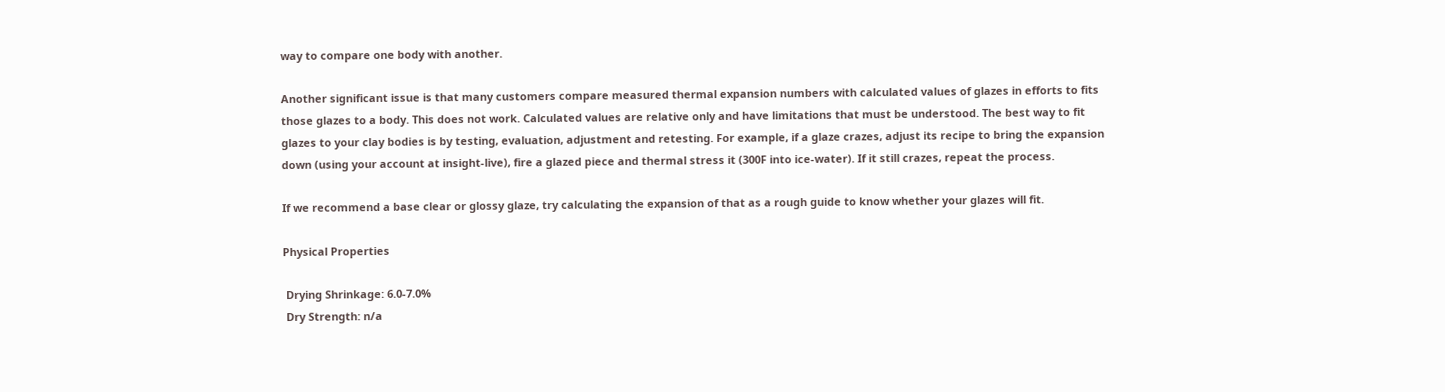way to compare one body with another.

Another significant issue is that many customers compare measured thermal expansion numbers with calculated values of glazes in efforts to fits those glazes to a body. This does not work. Calculated values are relative only and have limitations that must be understood. The best way to fit glazes to your clay bodies is by testing, evaluation, adjustment and retesting. For example, if a glaze crazes, adjust its recipe to bring the expansion down (using your account at insight-live), fire a glazed piece and thermal stress it (300F into ice-water). If it still crazes, repeat the process.

If we recommend a base clear or glossy glaze, try calculating the expansion of that as a rough guide to know whether your glazes will fit.

Physical Properties

 Drying Shrinkage: 6.0-7.0%
 Dry Strength: n/a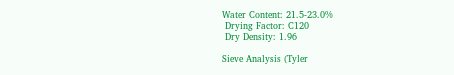Water Content: 21.5-23.0%
 Drying Factor: C120
 Dry Density: 1.96

Sieve Analysis (Tyler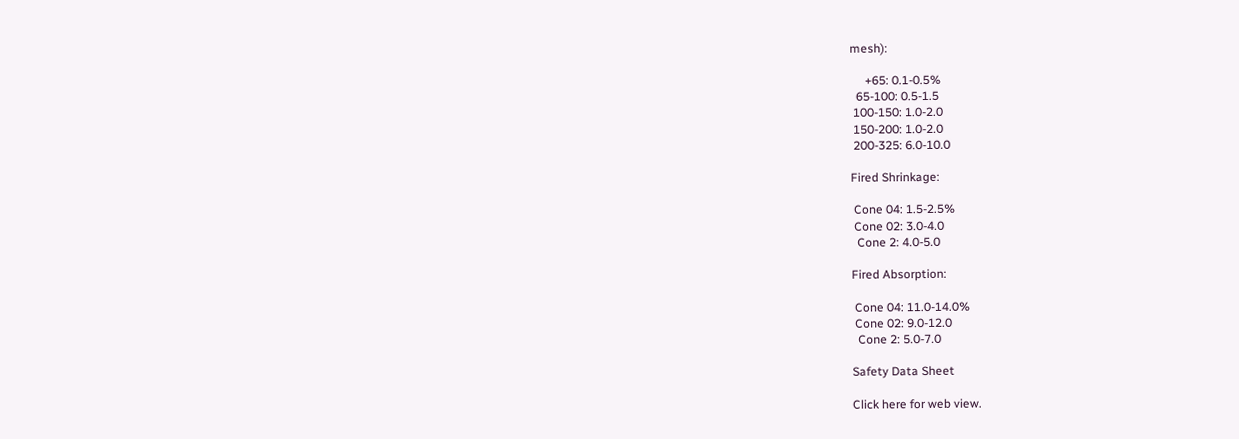mesh):

     +65: 0.1-0.5%
  65-100: 0.5-1.5
 100-150: 1.0-2.0
 150-200: 1.0-2.0
 200-325: 6.0-10.0

Fired Shrinkage:

 Cone 04: 1.5-2.5%
 Cone 02: 3.0-4.0
  Cone 2: 4.0-5.0

Fired Absorption:

 Cone 04: 11.0-14.0%
 Cone 02: 9.0-12.0
  Cone 2: 5.0-7.0

Safety Data Sheet

Click here for web view.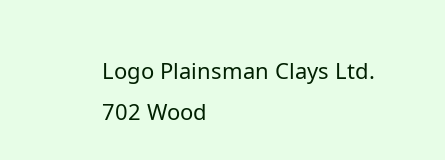Logo Plainsman Clays Ltd.
702 Wood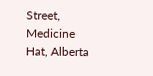Street, Medicine Hat, Alberta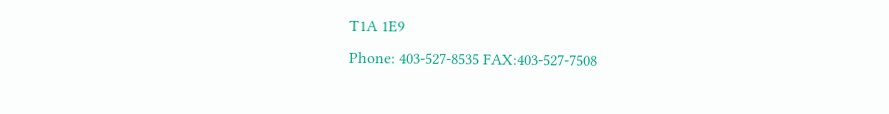T1A 1E9
Phone: 403-527-8535 FAX:403-527-7508